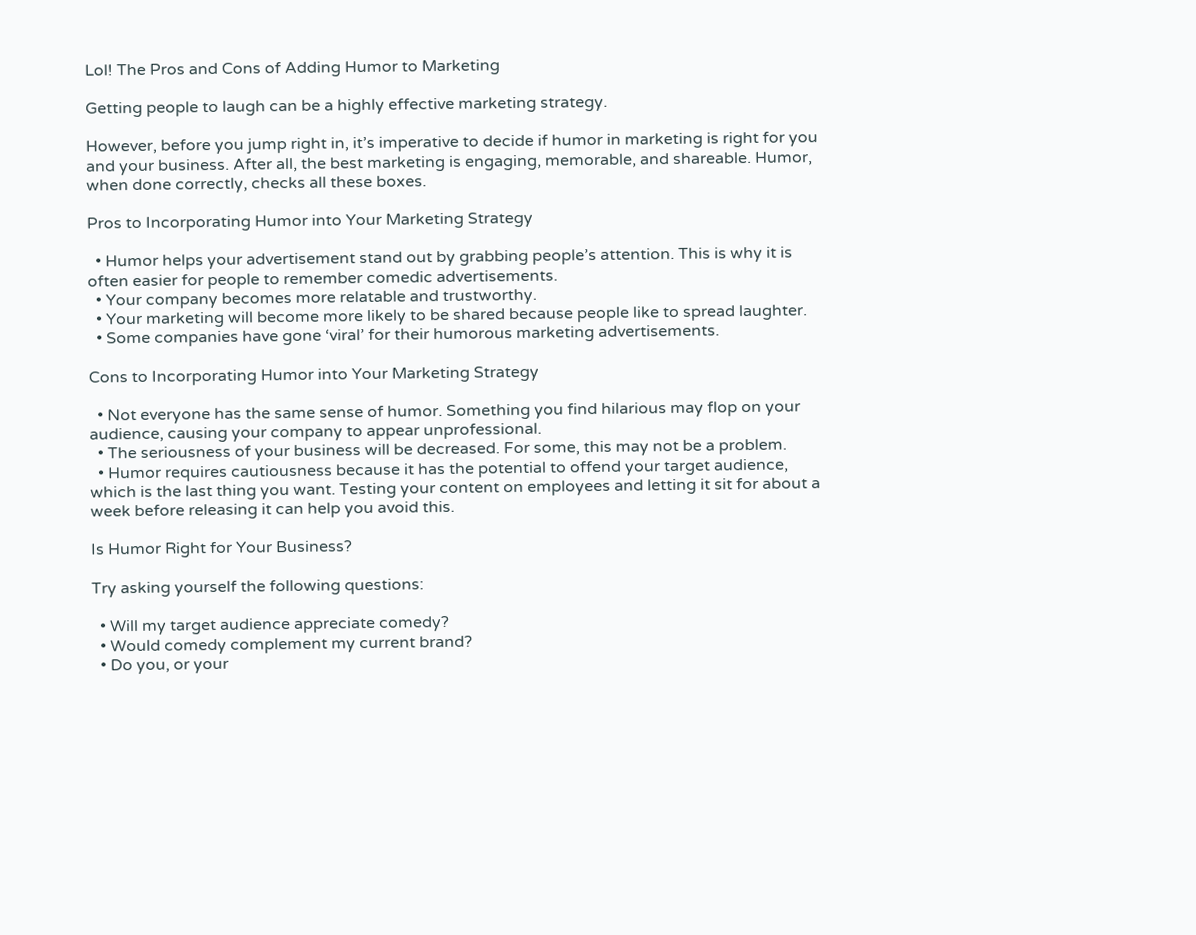Lol! The Pros and Cons of Adding Humor to Marketing

Getting people to laugh can be a highly effective marketing strategy.

However, before you jump right in, it’s imperative to decide if humor in marketing is right for you and your business. After all, the best marketing is engaging, memorable, and shareable. Humor, when done correctly, checks all these boxes.

Pros to Incorporating Humor into Your Marketing Strategy

  • Humor helps your advertisement stand out by grabbing people’s attention. This is why it is often easier for people to remember comedic advertisements.
  • Your company becomes more relatable and trustworthy.
  • Your marketing will become more likely to be shared because people like to spread laughter.
  • Some companies have gone ‘viral’ for their humorous marketing advertisements.

Cons to Incorporating Humor into Your Marketing Strategy

  • Not everyone has the same sense of humor. Something you find hilarious may flop on your audience, causing your company to appear unprofessional.
  • The seriousness of your business will be decreased. For some, this may not be a problem.
  • Humor requires cautiousness because it has the potential to offend your target audience, which is the last thing you want. Testing your content on employees and letting it sit for about a week before releasing it can help you avoid this.

Is Humor Right for Your Business?

Try asking yourself the following questions:

  • Will my target audience appreciate comedy?
  • Would comedy complement my current brand?
  • Do you, or your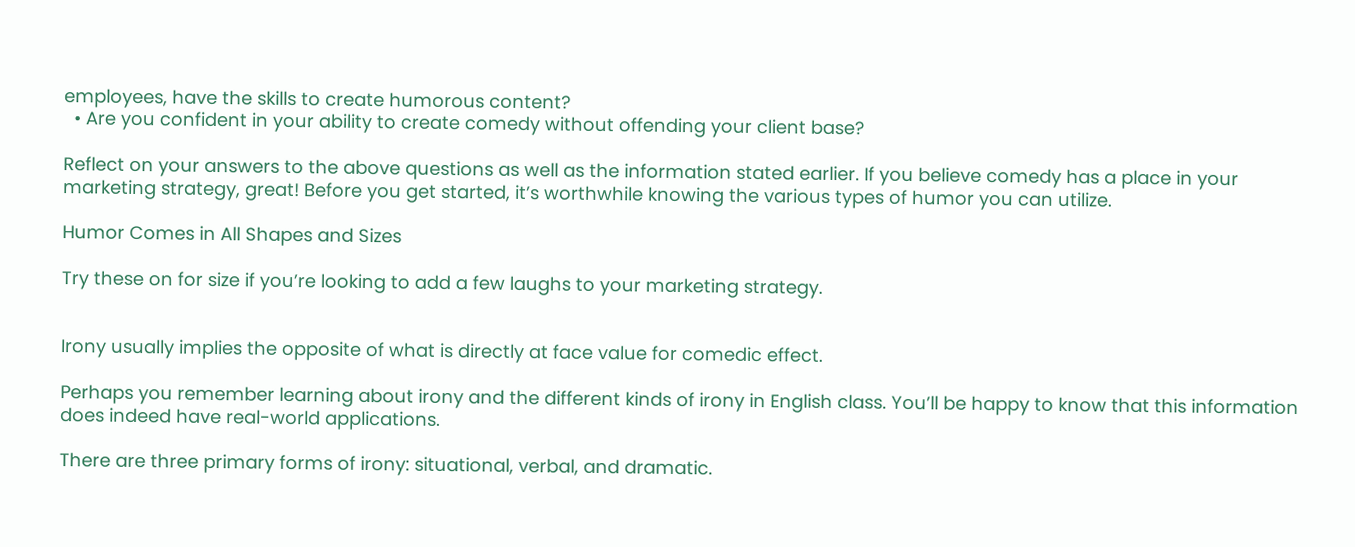employees, have the skills to create humorous content?
  • Are you confident in your ability to create comedy without offending your client base?

Reflect on your answers to the above questions as well as the information stated earlier. If you believe comedy has a place in your marketing strategy, great! Before you get started, it’s worthwhile knowing the various types of humor you can utilize.

Humor Comes in All Shapes and Sizes

Try these on for size if you’re looking to add a few laughs to your marketing strategy.


Irony usually implies the opposite of what is directly at face value for comedic effect.

Perhaps you remember learning about irony and the different kinds of irony in English class. You’ll be happy to know that this information does indeed have real-world applications.

There are three primary forms of irony: situational, verbal, and dramatic.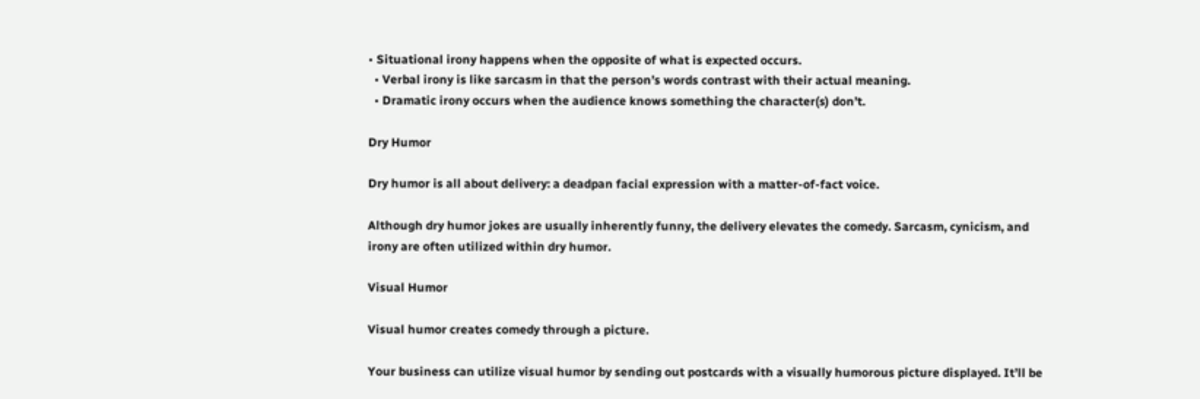• Situational irony happens when the opposite of what is expected occurs.
  • Verbal irony is like sarcasm in that the person’s words contrast with their actual meaning.
  • Dramatic irony occurs when the audience knows something the character(s) don’t.

Dry Humor

Dry humor is all about delivery: a deadpan facial expression with a matter-of-fact voice.

Although dry humor jokes are usually inherently funny, the delivery elevates the comedy. Sarcasm, cynicism, and irony are often utilized within dry humor.

Visual Humor

Visual humor creates comedy through a picture.

Your business can utilize visual humor by sending out postcards with a visually humorous picture displayed. It’ll be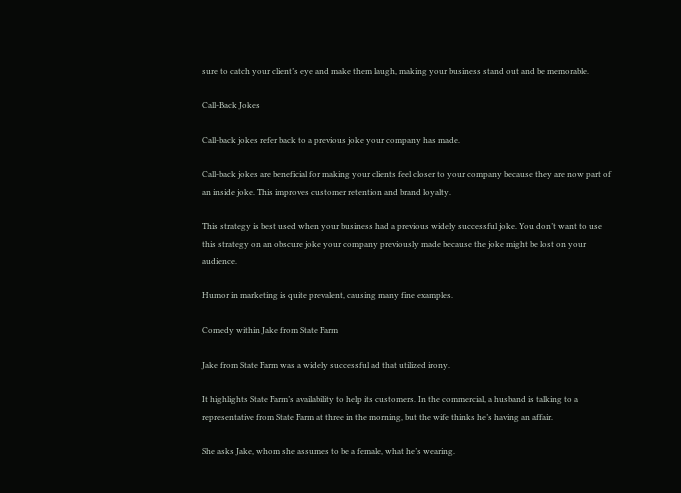sure to catch your client’s eye and make them laugh, making your business stand out and be memorable.

Call-Back Jokes

Call-back jokes refer back to a previous joke your company has made.

Call-back jokes are beneficial for making your clients feel closer to your company because they are now part of an inside joke. This improves customer retention and brand loyalty.

This strategy is best used when your business had a previous widely successful joke. You don’t want to use this strategy on an obscure joke your company previously made because the joke might be lost on your audience.

Humor in marketing is quite prevalent, causing many fine examples.

Comedy within Jake from State Farm

Jake from State Farm was a widely successful ad that utilized irony.

It highlights State Farm’s availability to help its customers. In the commercial, a husband is talking to a representative from State Farm at three in the morning, but the wife thinks he’s having an affair.

She asks Jake, whom she assumes to be a female, what he’s wearing.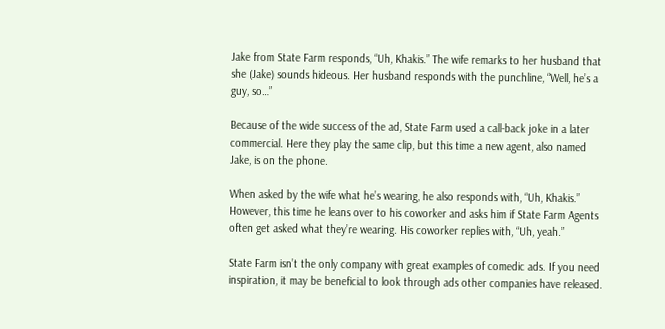Jake from State Farm responds, “Uh, Khakis.” The wife remarks to her husband that she (Jake) sounds hideous. Her husband responds with the punchline, “Well, he’s a guy, so…”

Because of the wide success of the ad, State Farm used a call-back joke in a later commercial. Here they play the same clip, but this time a new agent, also named Jake, is on the phone.

When asked by the wife what he’s wearing, he also responds with, “Uh, Khakis.” However, this time he leans over to his coworker and asks him if State Farm Agents often get asked what they’re wearing. His coworker replies with, “Uh, yeah.”

State Farm isn’t the only company with great examples of comedic ads. If you need inspiration, it may be beneficial to look through ads other companies have released.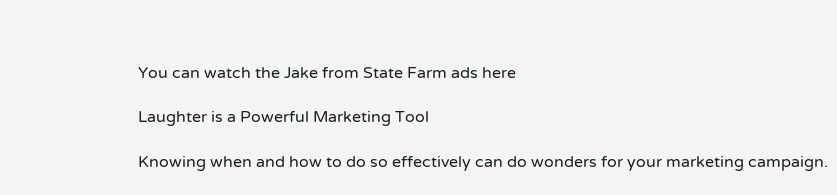You can watch the Jake from State Farm ads here

Laughter is a Powerful Marketing Tool

Knowing when and how to do so effectively can do wonders for your marketing campaign.